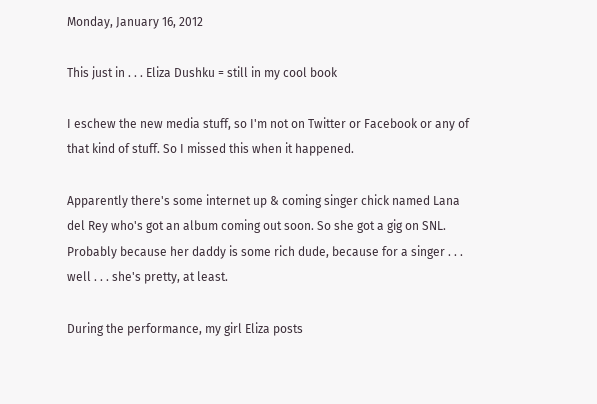Monday, January 16, 2012

This just in . . . Eliza Dushku = still in my cool book

I eschew the new media stuff, so I'm not on Twitter or Facebook or any of that kind of stuff. So I missed this when it happened.

Apparently there's some internet up & coming singer chick named Lana del Rey who's got an album coming out soon. So she got a gig on SNL. Probably because her daddy is some rich dude, because for a singer . . . well . . . she's pretty, at least.

During the performance, my girl Eliza posts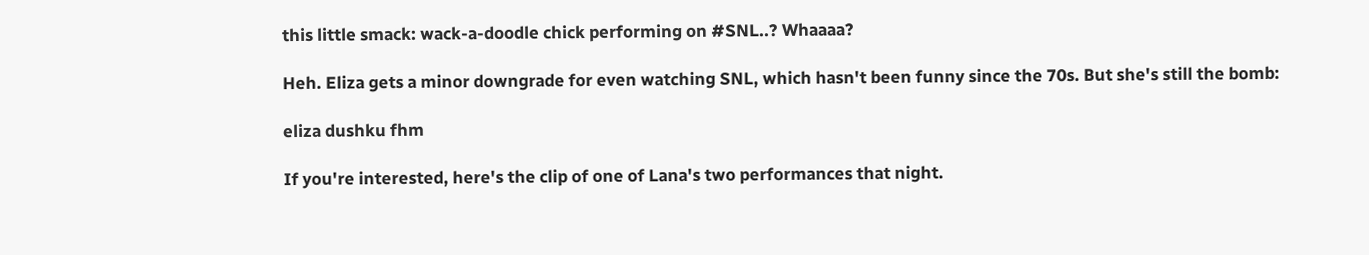this little smack: wack-a-doodle chick performing on #SNL..? Whaaaa?

Heh. Eliza gets a minor downgrade for even watching SNL, which hasn't been funny since the 70s. But she's still the bomb:

eliza dushku fhm

If you're interested, here's the clip of one of Lana's two performances that night.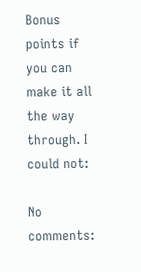Bonus points if you can make it all the way through. I could not:

No comments: